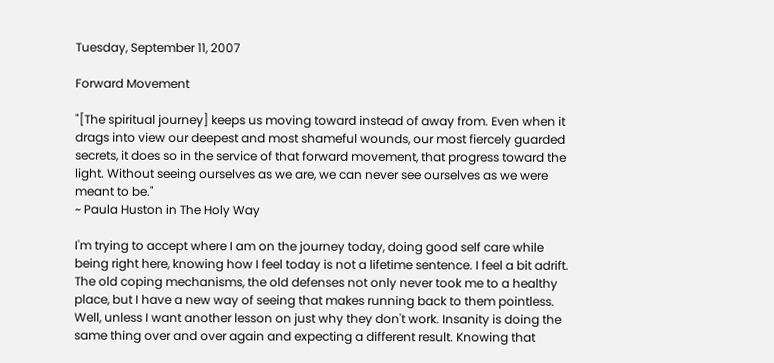Tuesday, September 11, 2007

Forward Movement

"[The spiritual journey] keeps us moving toward instead of away from. Even when it drags into view our deepest and most shameful wounds, our most fiercely guarded secrets, it does so in the service of that forward movement, that progress toward the light. Without seeing ourselves as we are, we can never see ourselves as we were meant to be."
~ Paula Huston in The Holy Way

I'm trying to accept where I am on the journey today, doing good self care while being right here, knowing how I feel today is not a lifetime sentence. I feel a bit adrift. The old coping mechanisms, the old defenses not only never took me to a healthy place, but I have a new way of seeing that makes running back to them pointless. Well, unless I want another lesson on just why they don't work. Insanity is doing the same thing over and over again and expecting a different result. Knowing that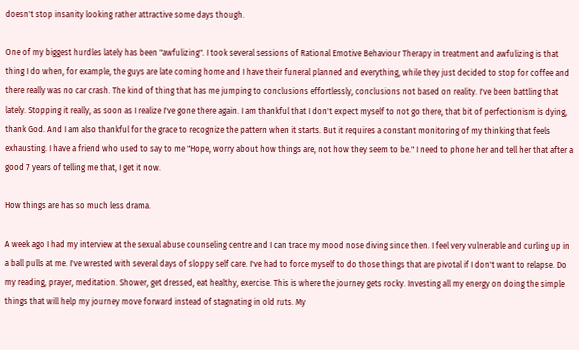doesn't stop insanity looking rather attractive some days though.

One of my biggest hurdles lately has been "awfulizing". I took several sessions of Rational Emotive Behaviour Therapy in treatment and awfulizing is that thing I do when, for example, the guys are late coming home and I have their funeral planned and everything, while they just decided to stop for coffee and there really was no car crash. The kind of thing that has me jumping to conclusions effortlessly, conclusions not based on reality. I've been battling that lately. Stopping it really, as soon as I realize I've gone there again. I am thankful that I don't expect myself to not go there, that bit of perfectionism is dying, thank God. And I am also thankful for the grace to recognize the pattern when it starts. But it requires a constant monitoring of my thinking that feels exhausting. I have a friend who used to say to me "Hope, worry about how things are, not how they seem to be." I need to phone her and tell her that after a good 7 years of telling me that, I get it now.

How things are has so much less drama.

A week ago I had my interview at the sexual abuse counseling centre and I can trace my mood nose diving since then. I feel very vulnerable and curling up in a ball pulls at me. I've wrested with several days of sloppy self care. I've had to force myself to do those things that are pivotal if I don't want to relapse. Do my reading, prayer, meditation. Shower, get dressed, eat healthy, exercise. This is where the journey gets rocky. Investing all my energy on doing the simple things that will help my journey move forward instead of stagnating in old ruts. My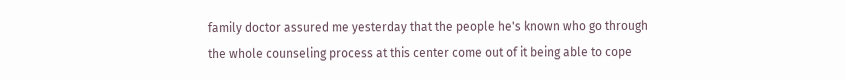family doctor assured me yesterday that the people he's known who go through the whole counseling process at this center come out of it being able to cope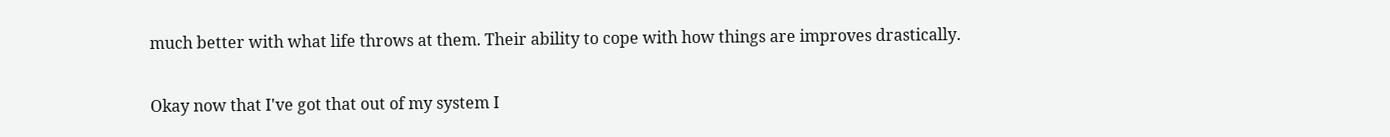much better with what life throws at them. Their ability to cope with how things are improves drastically.

Okay now that I've got that out of my system I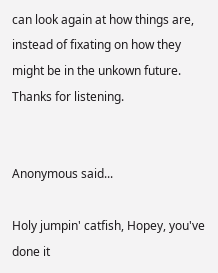can look again at how things are, instead of fixating on how they might be in the unkown future.
Thanks for listening.


Anonymous said...

Holy jumpin' catfish, Hopey, you've done it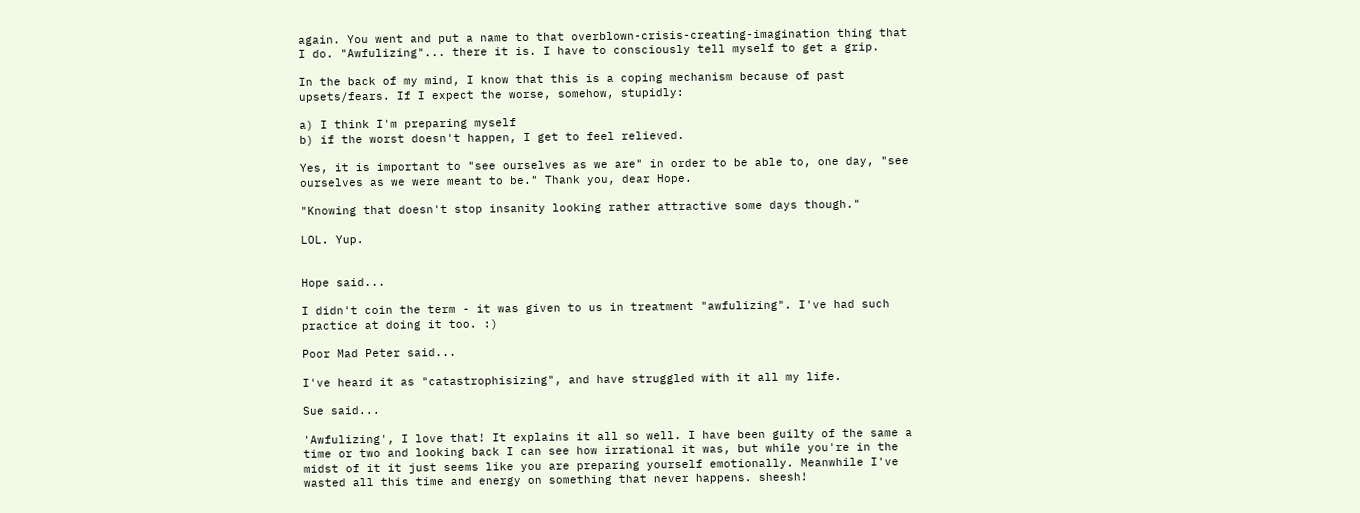again. You went and put a name to that overblown-crisis-creating-imagination thing that I do. "Awfulizing"... there it is. I have to consciously tell myself to get a grip.

In the back of my mind, I know that this is a coping mechanism because of past upsets/fears. If I expect the worse, somehow, stupidly:

a) I think I'm preparing myself
b) if the worst doesn't happen, I get to feel relieved.

Yes, it is important to "see ourselves as we are" in order to be able to, one day, "see ourselves as we were meant to be." Thank you, dear Hope.

"Knowing that doesn't stop insanity looking rather attractive some days though."

LOL. Yup.


Hope said...

I didn't coin the term - it was given to us in treatment "awfulizing". I've had such practice at doing it too. :)

Poor Mad Peter said...

I've heard it as "catastrophisizing", and have struggled with it all my life.

Sue said...

'Awfulizing', I love that! It explains it all so well. I have been guilty of the same a time or two and looking back I can see how irrational it was, but while you're in the midst of it it just seems like you are preparing yourself emotionally. Meanwhile I've wasted all this time and energy on something that never happens. sheesh!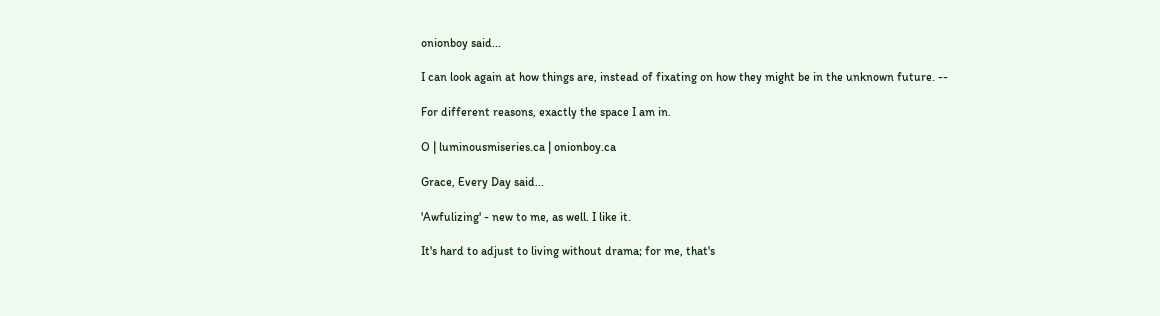onionboy said...

I can look again at how things are, instead of fixating on how they might be in the unknown future. --

For different reasons, exactly the space I am in.

O | luminousmiseries.ca | onionboy.ca

Grace, Every Day said...

'Awfulizing' - new to me, as well. I like it.

It's hard to adjust to living without drama; for me, that's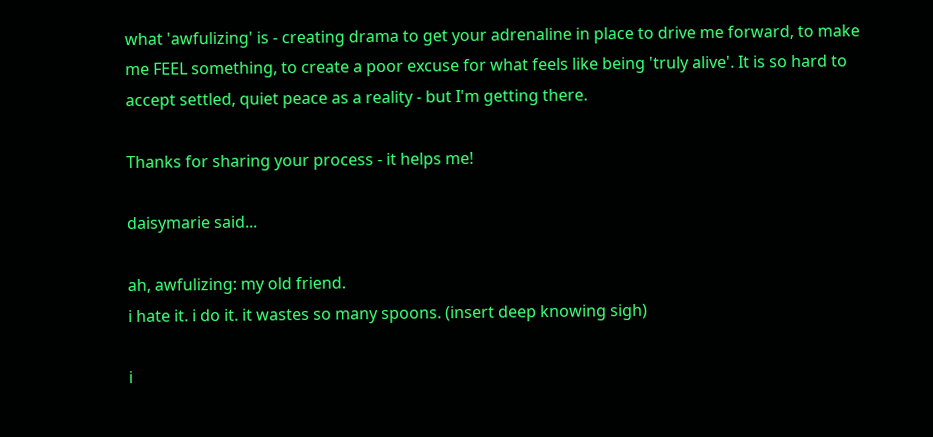what 'awfulizing' is - creating drama to get your adrenaline in place to drive me forward, to make me FEEL something, to create a poor excuse for what feels like being 'truly alive'. It is so hard to accept settled, quiet peace as a reality - but I'm getting there.

Thanks for sharing your process - it helps me!

daisymarie said...

ah, awfulizing: my old friend.
i hate it. i do it. it wastes so many spoons. (insert deep knowing sigh)

i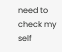need to check my self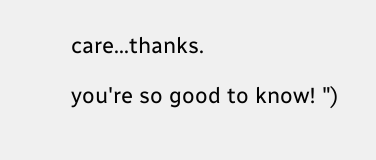care...thanks.

you're so good to know! ")